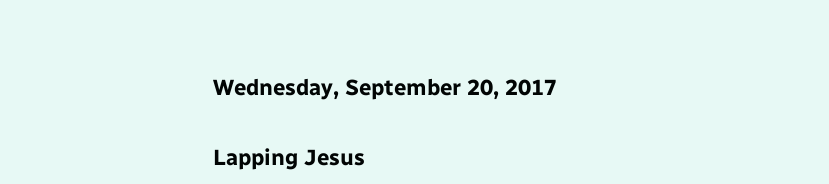Wednesday, September 20, 2017

Lapping Jesus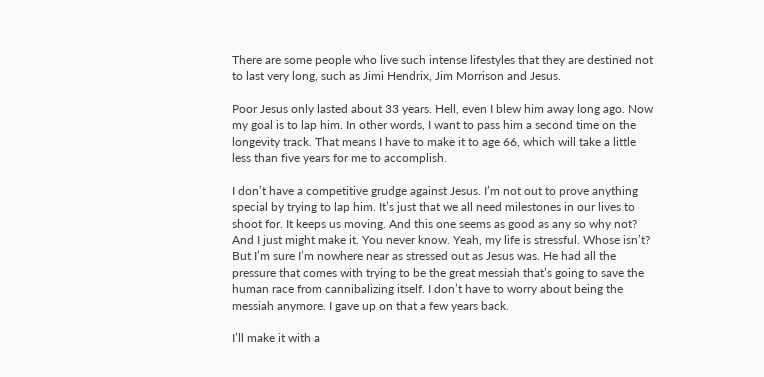There are some people who live such intense lifestyles that they are destined not to last very long, such as Jimi Hendrix, Jim Morrison and Jesus.

Poor Jesus only lasted about 33 years. Hell, even I blew him away long ago. Now my goal is to lap him. In other words, I want to pass him a second time on the longevity track. That means I have to make it to age 66, which will take a little less than five years for me to accomplish.

I don’t have a competitive grudge against Jesus. I’m not out to prove anything special by trying to lap him. It’s just that we all need milestones in our lives to shoot for. It keeps us moving. And this one seems as good as any so why not? And I just might make it. You never know. Yeah, my life is stressful. Whose isn’t? But I’m sure I’m nowhere near as stressed out as Jesus was. He had all the pressure that comes with trying to be the great messiah that’s going to save the human race from cannibalizing itself. I don’t have to worry about being the messiah anymore. I gave up on that a few years back.

I’ll make it with a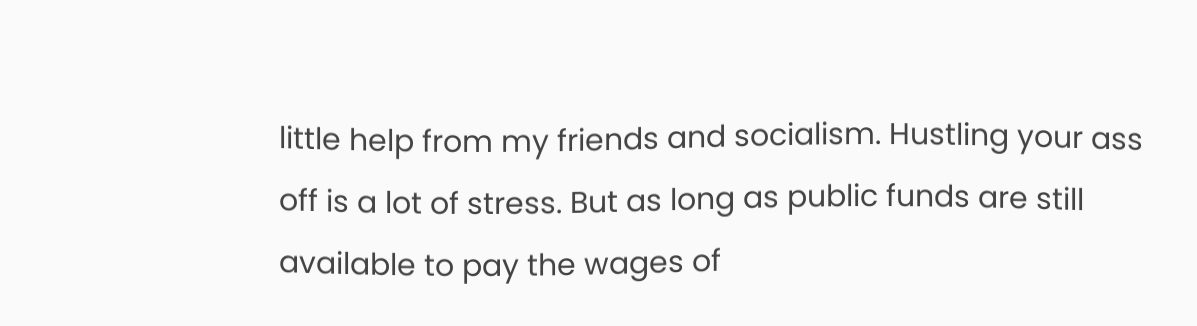little help from my friends and socialism. Hustling your ass off is a lot of stress. But as long as public funds are still available to pay the wages of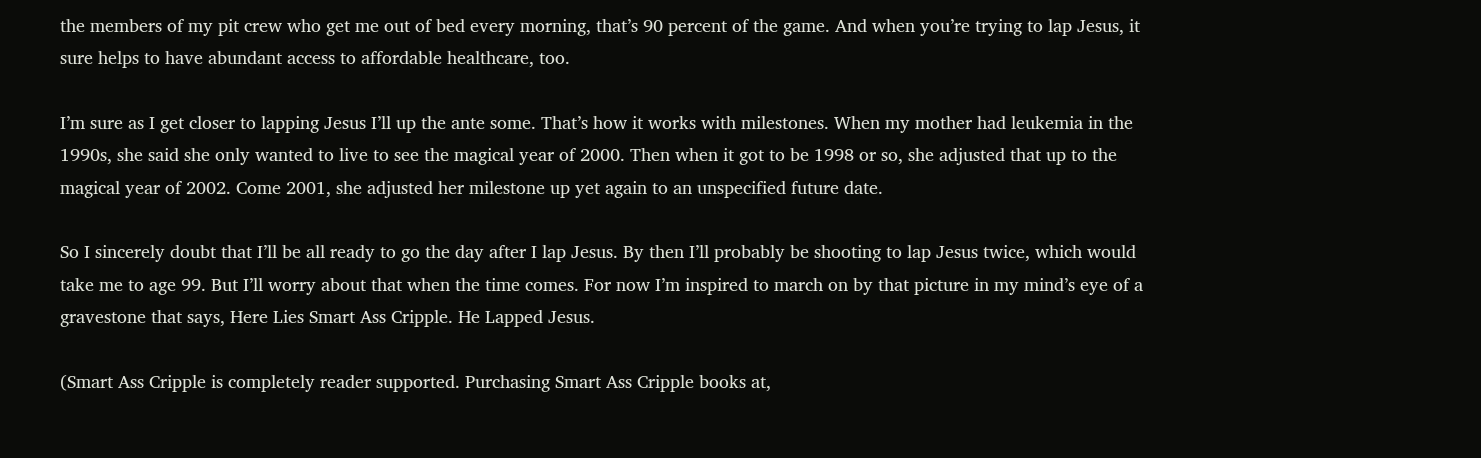the members of my pit crew who get me out of bed every morning, that’s 90 percent of the game. And when you’re trying to lap Jesus, it sure helps to have abundant access to affordable healthcare, too.

I’m sure as I get closer to lapping Jesus I’ll up the ante some. That’s how it works with milestones. When my mother had leukemia in the 1990s, she said she only wanted to live to see the magical year of 2000. Then when it got to be 1998 or so, she adjusted that up to the magical year of 2002. Come 2001, she adjusted her milestone up yet again to an unspecified future date.

So I sincerely doubt that I’ll be all ready to go the day after I lap Jesus. By then I’ll probably be shooting to lap Jesus twice, which would take me to age 99. But I’ll worry about that when the time comes. For now I’m inspired to march on by that picture in my mind’s eye of a gravestone that says, Here Lies Smart Ass Cripple. He Lapped Jesus.

(Smart Ass Cripple is completely reader supported. Purchasing Smart Ass Cripple books at,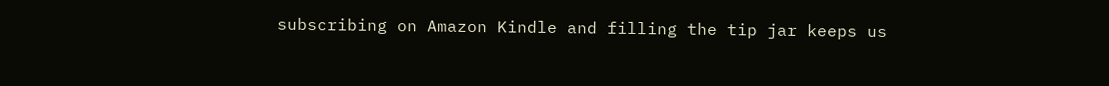subscribing on Amazon Kindle and filling the tip jar keeps us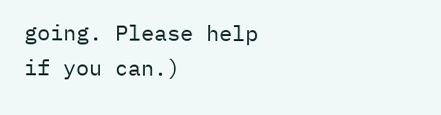going. Please help if you can.)